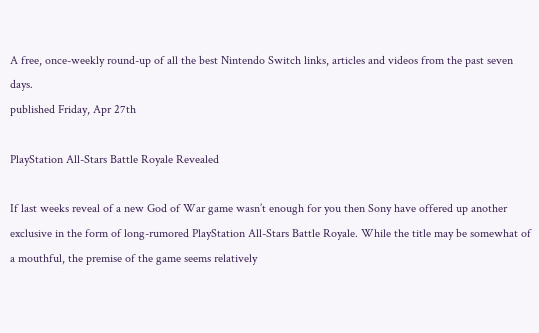A free, once-weekly round-up of all the best Nintendo Switch links, articles and videos from the past seven days.
published Friday, Apr 27th

PlayStation All-Stars Battle Royale Revealed

If last weeks reveal of a new God of War game wasn’t enough for you then Sony have offered up another exclusive in the form of long-rumored PlayStation All-Stars Battle Royale. While the title may be somewhat of a mouthful, the premise of the game seems relatively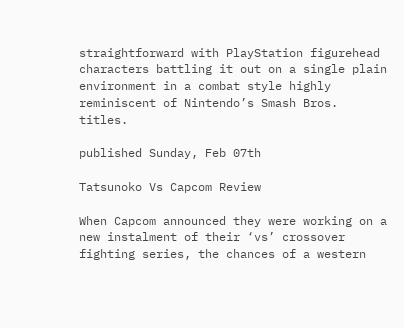straightforward with PlayStation figurehead characters battling it out on a single plain environment in a combat style highly reminiscent of Nintendo’s Smash Bros. titles.

published Sunday, Feb 07th

Tatsunoko Vs Capcom Review

When Capcom announced they were working on a new instalment of their ‘vs’ crossover fighting series, the chances of a western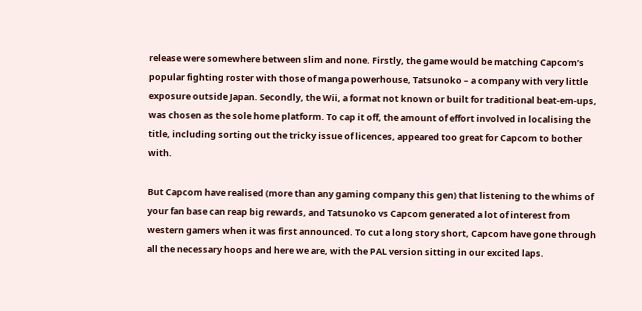release were somewhere between slim and none. Firstly, the game would be matching Capcom’s popular fighting roster with those of manga powerhouse, Tatsunoko – a company with very little exposure outside Japan. Secondly, the Wii, a format not known or built for traditional beat-em-ups, was chosen as the sole home platform. To cap it off, the amount of effort involved in localising the title, including sorting out the tricky issue of licences, appeared too great for Capcom to bother with.

But Capcom have realised (more than any gaming company this gen) that listening to the whims of your fan base can reap big rewards, and Tatsunoko vs Capcom generated a lot of interest from western gamers when it was first announced. To cut a long story short, Capcom have gone through all the necessary hoops and here we are, with the PAL version sitting in our excited laps.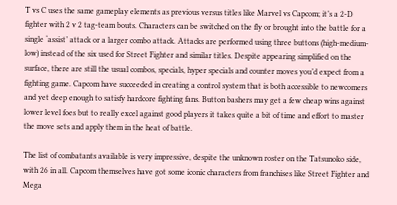T vs C uses the same gameplay elements as previous versus titles like Marvel vs Capcom; it’s a 2-D fighter with 2 v 2 tag-team bouts. Characters can be switched on the fly or brought into the battle for a single ‘assist’ attack or a larger combo attack. Attacks are performed using three buttons (high-medium-low) instead of the six used for Street Fighter and similar titles. Despite appearing simplified on the surface, there are still the usual combos, specials, hyper specials and counter moves you’d expect from a fighting game. Capcom have succeeded in creating a control system that is both accessible to newcomers and yet deep enough to satisfy hardcore fighting fans. Button bashers may get a few cheap wins against lower level foes but to really excel against good players it takes quite a bit of time and effort to master the move sets and apply them in the heat of battle.

The list of combatants available is very impressive, despite the unknown roster on the Tatsunoko side, with 26 in all. Capcom themselves have got some iconic characters from franchises like Street Fighter and Mega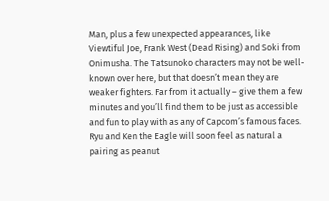Man, plus a few unexpected appearances, like Viewtiful Joe, Frank West (Dead Rising) and Soki from Onimusha. The Tatsunoko characters may not be well-known over here, but that doesn’t mean they are weaker fighters. Far from it actually – give them a few minutes and you’ll find them to be just as accessible and fun to play with as any of Capcom’s famous faces. Ryu and Ken the Eagle will soon feel as natural a pairing as peanut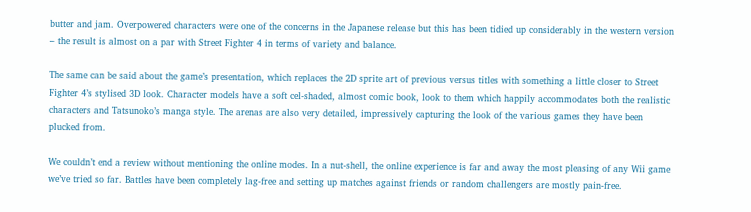butter and jam. Overpowered characters were one of the concerns in the Japanese release but this has been tidied up considerably in the western version – the result is almost on a par with Street Fighter 4 in terms of variety and balance.

The same can be said about the game’s presentation, which replaces the 2D sprite art of previous versus titles with something a little closer to Street Fighter 4’s stylised 3D look. Character models have a soft cel-shaded, almost comic book, look to them which happily accommodates both the realistic characters and Tatsunoko’s manga style. The arenas are also very detailed, impressively capturing the look of the various games they have been plucked from.

We couldn’t end a review without mentioning the online modes. In a nut-shell, the online experience is far and away the most pleasing of any Wii game we’ve tried so far. Battles have been completely lag-free and setting up matches against friends or random challengers are mostly pain-free.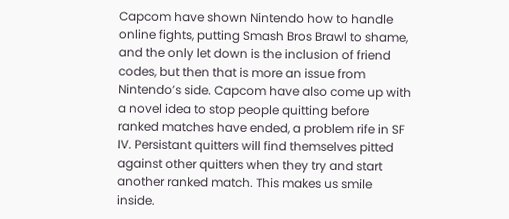Capcom have shown Nintendo how to handle online fights, putting Smash Bros Brawl to shame, and the only let down is the inclusion of friend codes, but then that is more an issue from Nintendo’s side. Capcom have also come up with a novel idea to stop people quitting before ranked matches have ended, a problem rife in SF IV. Persistant quitters will find themselves pitted against other quitters when they try and start another ranked match. This makes us smile inside.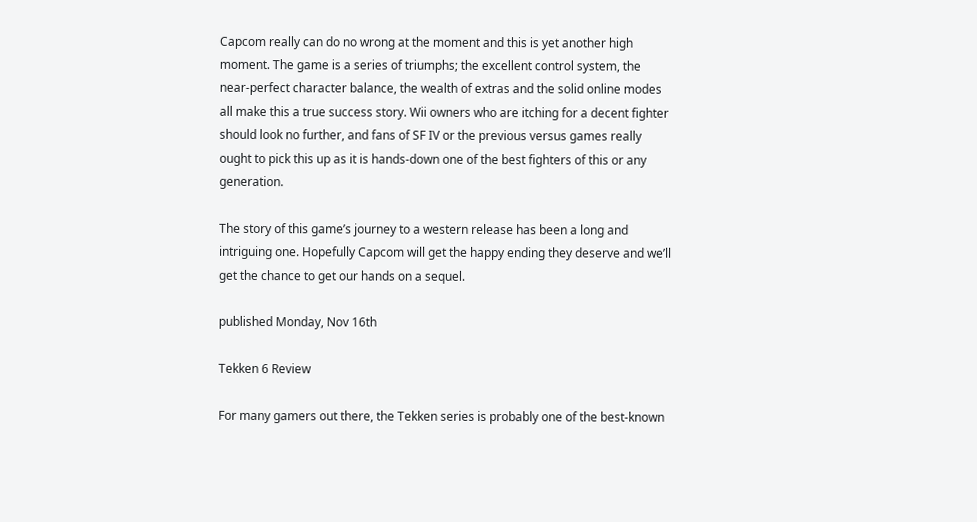Capcom really can do no wrong at the moment and this is yet another high moment. The game is a series of triumphs; the excellent control system, the near-perfect character balance, the wealth of extras and the solid online modes all make this a true success story. Wii owners who are itching for a decent fighter should look no further, and fans of SF IV or the previous versus games really ought to pick this up as it is hands-down one of the best fighters of this or any generation.

The story of this game’s journey to a western release has been a long and intriguing one. Hopefully Capcom will get the happy ending they deserve and we’ll get the chance to get our hands on a sequel.

published Monday, Nov 16th

Tekken 6 Review

For many gamers out there, the Tekken series is probably one of the best-known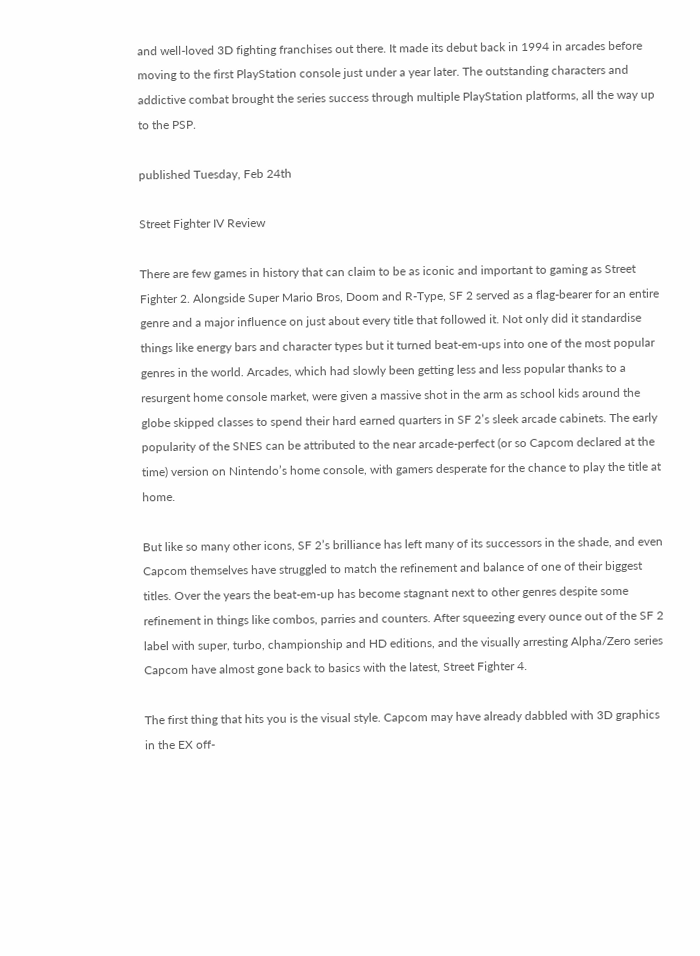and well-loved 3D fighting franchises out there. It made its debut back in 1994 in arcades before moving to the first PlayStation console just under a year later. The outstanding characters and addictive combat brought the series success through multiple PlayStation platforms, all the way up to the PSP.

published Tuesday, Feb 24th

Street Fighter IV Review

There are few games in history that can claim to be as iconic and important to gaming as Street Fighter 2. Alongside Super Mario Bros, Doom and R-Type, SF 2 served as a flag-bearer for an entire genre and a major influence on just about every title that followed it. Not only did it standardise things like energy bars and character types but it turned beat-em-ups into one of the most popular genres in the world. Arcades, which had slowly been getting less and less popular thanks to a resurgent home console market, were given a massive shot in the arm as school kids around the globe skipped classes to spend their hard earned quarters in SF 2’s sleek arcade cabinets. The early popularity of the SNES can be attributed to the near arcade-perfect (or so Capcom declared at the time) version on Nintendo’s home console, with gamers desperate for the chance to play the title at home.

But like so many other icons, SF 2’s brilliance has left many of its successors in the shade, and even Capcom themselves have struggled to match the refinement and balance of one of their biggest titles. Over the years the beat-em-up has become stagnant next to other genres despite some refinement in things like combos, parries and counters. After squeezing every ounce out of the SF 2 label with super, turbo, championship and HD editions, and the visually arresting Alpha/Zero series Capcom have almost gone back to basics with the latest, Street Fighter 4.

The first thing that hits you is the visual style. Capcom may have already dabbled with 3D graphics in the EX off-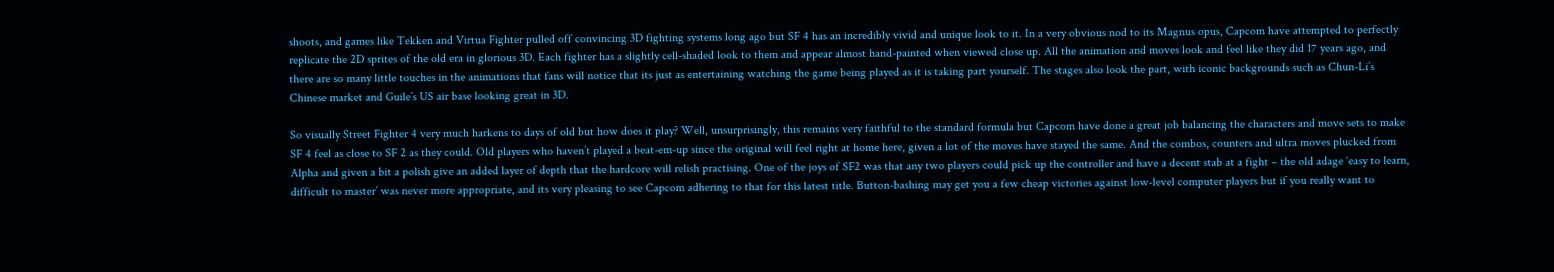shoots, and games like Tekken and Virtua Fighter pulled off convincing 3D fighting systems long ago but SF 4 has an incredibly vivid and unique look to it. In a very obvious nod to its Magnus opus, Capcom have attempted to perfectly replicate the 2D sprites of the old era in glorious 3D. Each fighter has a slightly cell-shaded look to them and appear almost hand-painted when viewed close up. All the animation and moves look and feel like they did 17 years ago, and there are so many little touches in the animations that fans will notice that its just as entertaining watching the game being played as it is taking part yourself. The stages also look the part, with iconic backgrounds such as Chun-Li’s Chinese market and Guile’s US air base looking great in 3D.

So visually Street Fighter 4 very much harkens to days of old but how does it play? Well, unsurprisingly, this remains very faithful to the standard formula but Capcom have done a great job balancing the characters and move sets to make SF 4 feel as close to SF 2 as they could. Old players who haven’t played a beat-em-up since the original will feel right at home here, given a lot of the moves have stayed the same. And the combos, counters and ultra moves plucked from Alpha and given a bit a polish give an added layer of depth that the hardcore will relish practising. One of the joys of SF2 was that any two players could pick up the controller and have a decent stab at a fight – the old adage ‘easy to learn, difficult to master’ was never more appropriate, and its very pleasing to see Capcom adhering to that for this latest title. Button-bashing may get you a few cheap victories against low-level computer players but if you really want to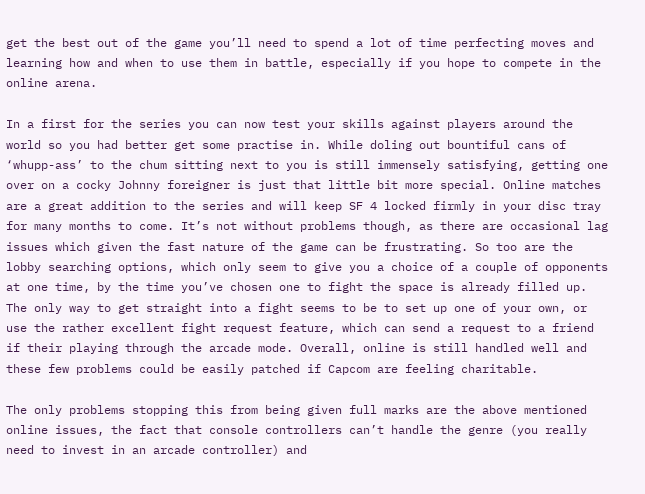get the best out of the game you’ll need to spend a lot of time perfecting moves and learning how and when to use them in battle, especially if you hope to compete in the online arena.

In a first for the series you can now test your skills against players around the world so you had better get some practise in. While doling out bountiful cans of ‘whupp-ass’ to the chum sitting next to you is still immensely satisfying, getting one over on a cocky Johnny foreigner is just that little bit more special. Online matches are a great addition to the series and will keep SF 4 locked firmly in your disc tray for many months to come. It’s not without problems though, as there are occasional lag issues which given the fast nature of the game can be frustrating. So too are the lobby searching options, which only seem to give you a choice of a couple of opponents at one time, by the time you’ve chosen one to fight the space is already filled up. The only way to get straight into a fight seems to be to set up one of your own, or use the rather excellent fight request feature, which can send a request to a friend if their playing through the arcade mode. Overall, online is still handled well and these few problems could be easily patched if Capcom are feeling charitable.

The only problems stopping this from being given full marks are the above mentioned online issues, the fact that console controllers can’t handle the genre (you really need to invest in an arcade controller) and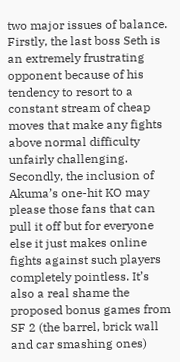two major issues of balance. Firstly, the last boss Seth is an extremely frustrating opponent because of his tendency to resort to a constant stream of cheap moves that make any fights above normal difficulty unfairly challenging. Secondly, the inclusion of Akuma’s one-hit KO may please those fans that can pull it off but for everyone else it just makes online fights against such players completely pointless. It’s also a real shame the proposed bonus games from SF 2 (the barrel, brick wall and car smashing ones)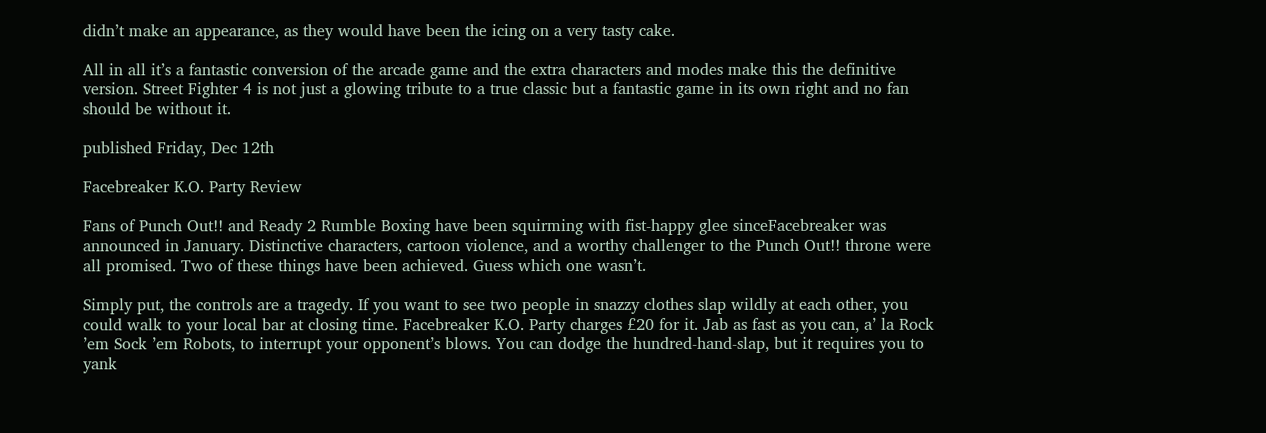didn’t make an appearance, as they would have been the icing on a very tasty cake.

All in all it’s a fantastic conversion of the arcade game and the extra characters and modes make this the definitive version. Street Fighter 4 is not just a glowing tribute to a true classic but a fantastic game in its own right and no fan should be without it.

published Friday, Dec 12th

Facebreaker K.O. Party Review

Fans of Punch Out!! and Ready 2 Rumble Boxing have been squirming with fist-happy glee sinceFacebreaker was announced in January. Distinctive characters, cartoon violence, and a worthy challenger to the Punch Out!! throne were all promised. Two of these things have been achieved. Guess which one wasn’t.

Simply put, the controls are a tragedy. If you want to see two people in snazzy clothes slap wildly at each other, you could walk to your local bar at closing time. Facebreaker K.O. Party charges £20 for it. Jab as fast as you can, a’ la Rock ’em Sock ’em Robots, to interrupt your opponent’s blows. You can dodge the hundred-hand-slap, but it requires you to yank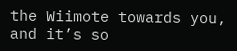the Wiimote towards you, and it’s so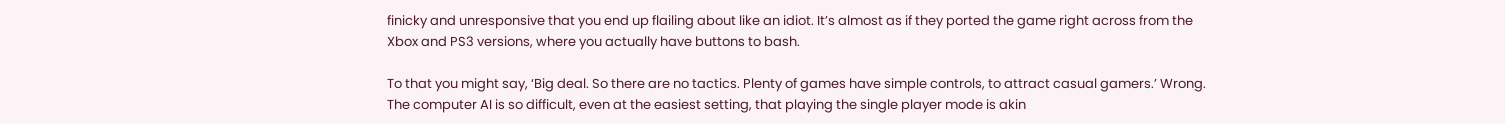finicky and unresponsive that you end up flailing about like an idiot. It’s almost as if they ported the game right across from the Xbox and PS3 versions, where you actually have buttons to bash.

To that you might say, ‘Big deal. So there are no tactics. Plenty of games have simple controls, to attract casual gamers.’ Wrong. The computer AI is so difficult, even at the easiest setting, that playing the single player mode is akin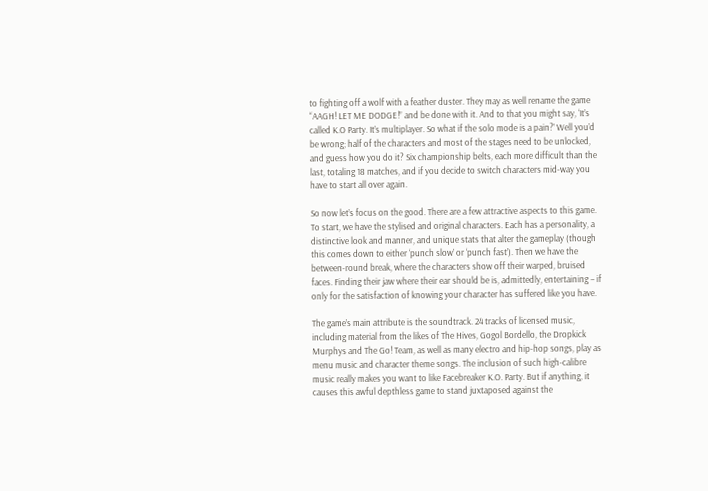to fighting off a wolf with a feather duster. They may as well rename the game “AAGH! LET ME DODGE!” and be done with it. And to that you might say, ‘It’s called K.O Party. It’s multiplayer. So what if the solo mode is a pain?’ Well you’d be wrong; half of the characters and most of the stages need to be unlocked, and guess how you do it? Six championship belts, each more difficult than the last, totaling 18 matches, and if you decide to switch characters mid-way you have to start all over again.

So now let’s focus on the good. There are a few attractive aspects to this game. To start, we have the stylised and original characters. Each has a personality, a distinctive look and manner, and unique stats that alter the gameplay (though this comes down to either ‘punch slow’ or ‘punch fast’). Then we have the between-round break, where the characters show off their warped, bruised faces. Finding their jaw where their ear should be is, admittedly, entertaining – if only for the satisfaction of knowing your character has suffered like you have.

The game’s main attribute is the soundtrack. 24 tracks of licensed music, including material from the likes of The Hives, Gogol Bordello, the Dropkick Murphys and The Go! Team, as well as many electro and hip-hop songs, play as menu music and character theme songs. The inclusion of such high-calibre music really makes you want to like Facebreaker K.O. Party. But if anything, it causes this awful depthless game to stand juxtaposed against the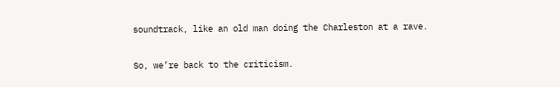soundtrack, like an old man doing the Charleston at a rave.

So, we’re back to the criticism.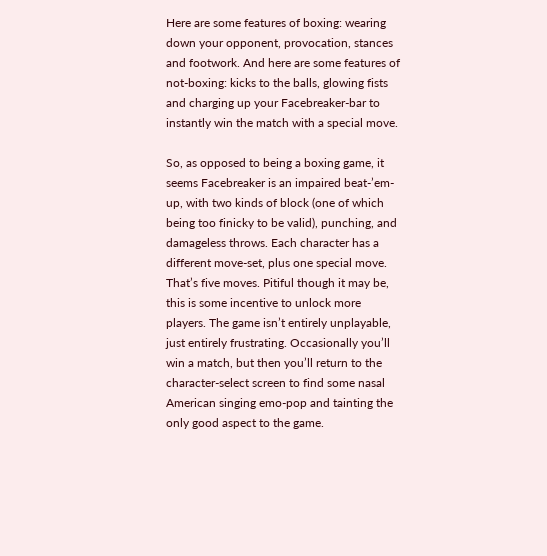Here are some features of boxing: wearing down your opponent, provocation, stances and footwork. And here are some features of not-boxing: kicks to the balls, glowing fists and charging up your Facebreaker-bar to instantly win the match with a special move.

So, as opposed to being a boxing game, it seems Facebreaker is an impaired beat-’em-up, with two kinds of block (one of which being too finicky to be valid), punching, and damageless throws. Each character has a different move-set, plus one special move. That’s five moves. Pitiful though it may be, this is some incentive to unlock more players. The game isn’t entirely unplayable, just entirely frustrating. Occasionally you’ll win a match, but then you’ll return to the character-select screen to find some nasal American singing emo-pop and tainting the only good aspect to the game.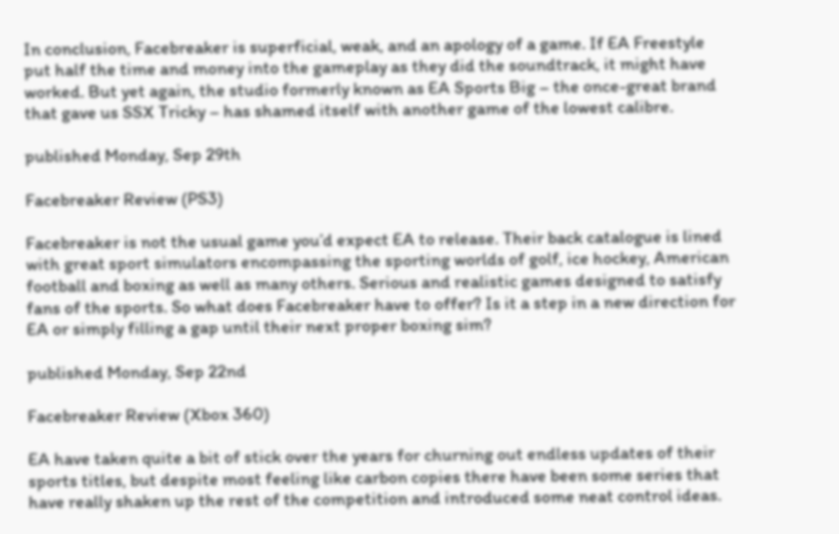In conclusion, Facebreaker is superficial, weak, and an apology of a game. If EA Freestyle put half the time and money into the gameplay as they did the soundtrack, it might have worked. But yet again, the studio formerly known as EA Sports Big – the once-great brand that gave us SSX Tricky – has shamed itself with another game of the lowest calibre.

published Monday, Sep 29th

Facebreaker Review (PS3)

Facebreaker is not the usual game you’d expect EA to release. Their back catalogue is lined with great sport simulators encompassing the sporting worlds of golf, ice hockey, American football and boxing as well as many others. Serious and realistic games designed to satisfy fans of the sports. So what does Facebreaker have to offer? Is it a step in a new direction for EA or simply filling a gap until their next proper boxing sim?

published Monday, Sep 22nd

Facebreaker Review (Xbox 360)

EA have taken quite a bit of stick over the years for churning out endless updates of their sports titles, but despite most feeling like carbon copies there have been some series that have really shaken up the rest of the competition and introduced some neat control ideas.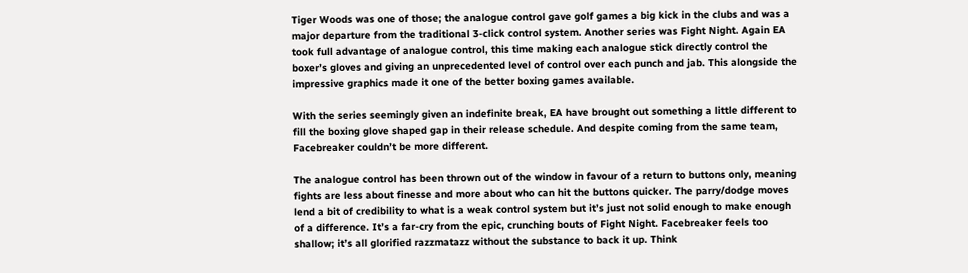Tiger Woods was one of those; the analogue control gave golf games a big kick in the clubs and was a major departure from the traditional 3-click control system. Another series was Fight Night. Again EA took full advantage of analogue control, this time making each analogue stick directly control the boxer’s gloves and giving an unprecedented level of control over each punch and jab. This alongside the impressive graphics made it one of the better boxing games available.

With the series seemingly given an indefinite break, EA have brought out something a little different to fill the boxing glove shaped gap in their release schedule. And despite coming from the same team, Facebreaker couldn’t be more different.

The analogue control has been thrown out of the window in favour of a return to buttons only, meaning fights are less about finesse and more about who can hit the buttons quicker. The parry/dodge moves lend a bit of credibility to what is a weak control system but it’s just not solid enough to make enough of a difference. It’s a far-cry from the epic, crunching bouts of Fight Night. Facebreaker feels too shallow; it’s all glorified razzmatazz without the substance to back it up. Think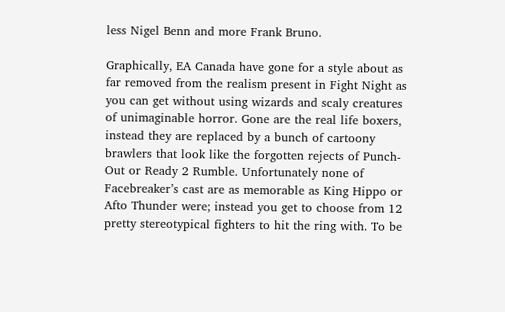less Nigel Benn and more Frank Bruno.

Graphically, EA Canada have gone for a style about as far removed from the realism present in Fight Night as you can get without using wizards and scaly creatures of unimaginable horror. Gone are the real life boxers, instead they are replaced by a bunch of cartoony brawlers that look like the forgotten rejects of Punch-Out or Ready 2 Rumble. Unfortunately none of Facebreaker’s cast are as memorable as King Hippo or Afto Thunder were; instead you get to choose from 12 pretty stereotypical fighters to hit the ring with. To be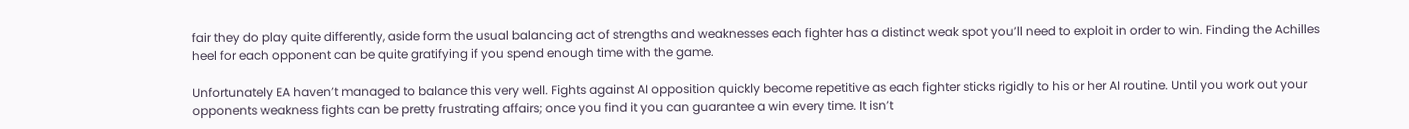fair they do play quite differently, aside form the usual balancing act of strengths and weaknesses each fighter has a distinct weak spot you’ll need to exploit in order to win. Finding the Achilles heel for each opponent can be quite gratifying if you spend enough time with the game.

Unfortunately EA haven’t managed to balance this very well. Fights against AI opposition quickly become repetitive as each fighter sticks rigidly to his or her AI routine. Until you work out your opponents weakness fights can be pretty frustrating affairs; once you find it you can guarantee a win every time. It isn’t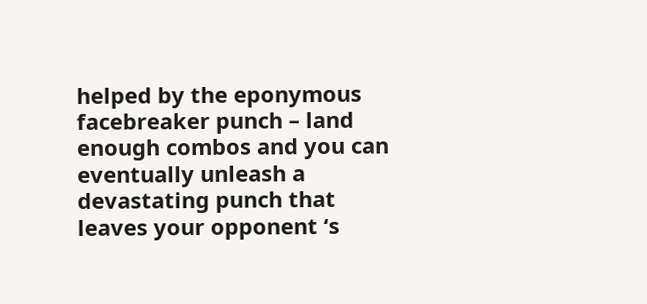helped by the eponymous facebreaker punch – land enough combos and you can eventually unleash a devastating punch that leaves your opponent ‘s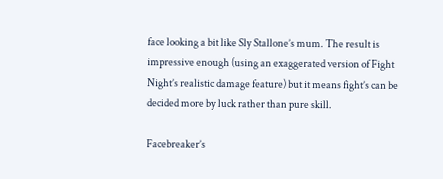face looking a bit like Sly Stallone’s mum. The result is impressive enough (using an exaggerated version of Fight Night’s realistic damage feature) but it means fight’s can be decided more by luck rather than pure skill.

Facebreaker’s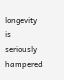longevity is seriously hampered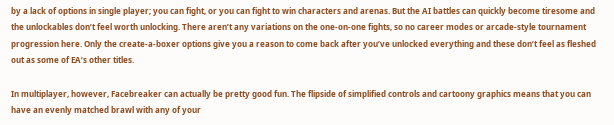by a lack of options in single player; you can fight, or you can fight to win characters and arenas. But the AI battles can quickly become tiresome and the unlockables don’t feel worth unlocking. There aren’t any variations on the one-on-one fights, so no career modes or arcade-style tournament progression here. Only the create-a-boxer options give you a reason to come back after you’ve unlocked everything and these don’t feel as fleshed out as some of EA’s other titles.

In multiplayer, however, Facebreaker can actually be pretty good fun. The flipside of simplified controls and cartoony graphics means that you can have an evenly matched brawl with any of your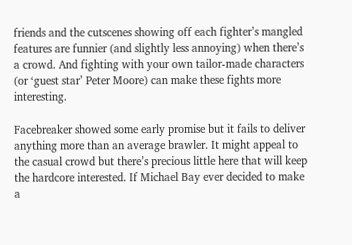friends and the cutscenes showing off each fighter’s mangled features are funnier (and slightly less annoying) when there’s a crowd. And fighting with your own tailor-made characters (or ‘guest star’ Peter Moore) can make these fights more interesting.

Facebreaker showed some early promise but it fails to deliver anything more than an average brawler. It might appeal to the casual crowd but there’s precious little here that will keep the hardcore interested. If Michael Bay ever decided to make a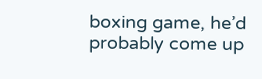boxing game, he’d probably come up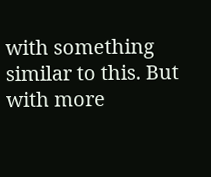with something similar to this. But with more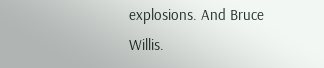explosions. And Bruce Willis.